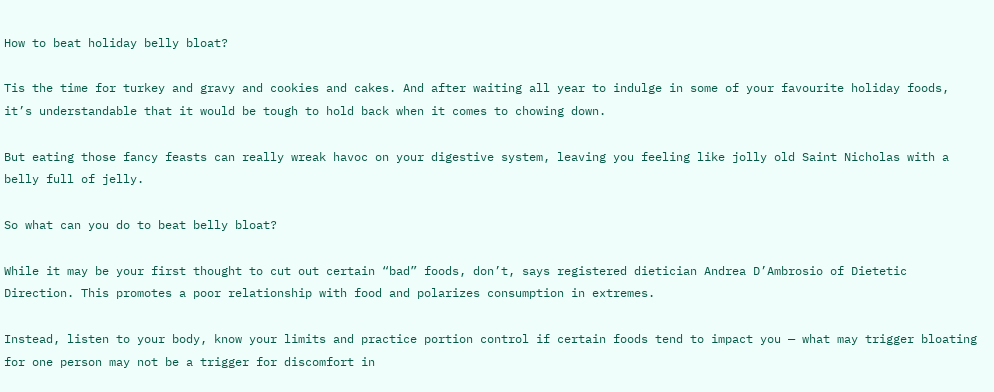How to beat holiday belly bloat?

Tis the time for turkey and gravy and cookies and cakes. And after waiting all year to indulge in some of your favourite holiday foods, it’s understandable that it would be tough to hold back when it comes to chowing down.

But eating those fancy feasts can really wreak havoc on your digestive system, leaving you feeling like jolly old Saint Nicholas with a belly full of jelly.

So what can you do to beat belly bloat?

While it may be your first thought to cut out certain “bad” foods, don’t, says registered dietician Andrea D’Ambrosio of Dietetic Direction. This promotes a poor relationship with food and polarizes consumption in extremes.

Instead, listen to your body, know your limits and practice portion control if certain foods tend to impact you — what may trigger bloating for one person may not be a trigger for discomfort in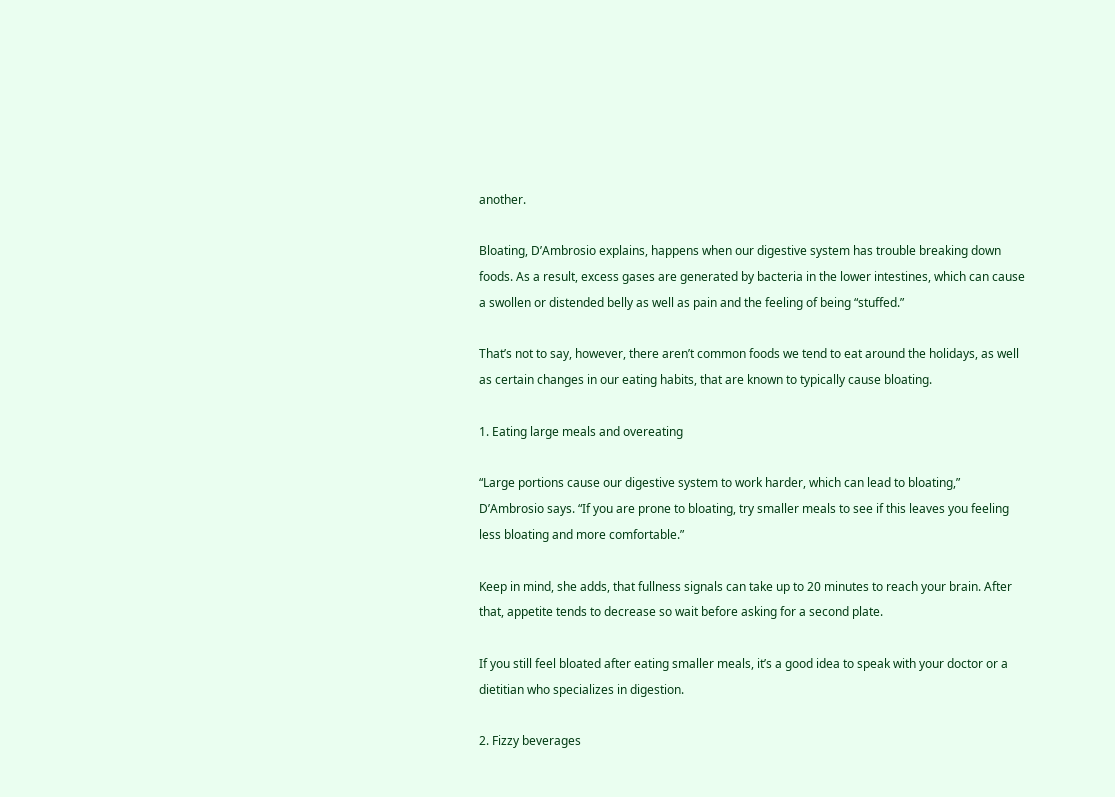another.

Bloating, D’Ambrosio explains, happens when our digestive system has trouble breaking down foods. As a result, excess gases are generated by bacteria in the lower intestines, which can cause a swollen or distended belly as well as pain and the feeling of being “stuffed.”

That’s not to say, however, there aren’t common foods we tend to eat around the holidays, as well as certain changes in our eating habits, that are known to typically cause bloating.

1. Eating large meals and overeating

“Large portions cause our digestive system to work harder, which can lead to bloating,” D’Ambrosio says. “If you are prone to bloating, try smaller meals to see if this leaves you feeling less bloating and more comfortable.”

Keep in mind, she adds, that fullness signals can take up to 20 minutes to reach your brain. After that, appetite tends to decrease so wait before asking for a second plate.

If you still feel bloated after eating smaller meals, it’s a good idea to speak with your doctor or a dietitian who specializes in digestion.

2. Fizzy beverages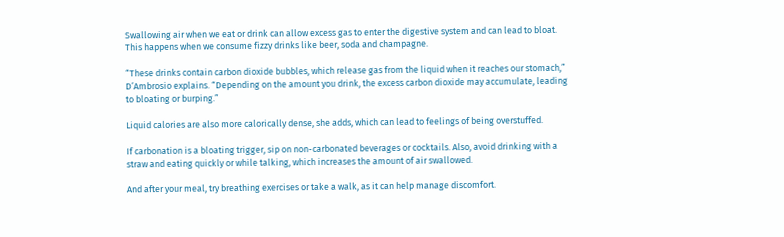Swallowing air when we eat or drink can allow excess gas to enter the digestive system and can lead to bloat. This happens when we consume fizzy drinks like beer, soda and champagne.

“These drinks contain carbon dioxide bubbles, which release gas from the liquid when it reaches our stomach,” D’Ambrosio explains. “Depending on the amount you drink, the excess carbon dioxide may accumulate, leading to bloating or burping.”

Liquid calories are also more calorically dense, she adds, which can lead to feelings of being overstuffed.

If carbonation is a bloating trigger, sip on non-carbonated beverages or cocktails. Also, avoid drinking with a straw and eating quickly or while talking, which increases the amount of air swallowed.

And after your meal, try breathing exercises or take a walk, as it can help manage discomfort.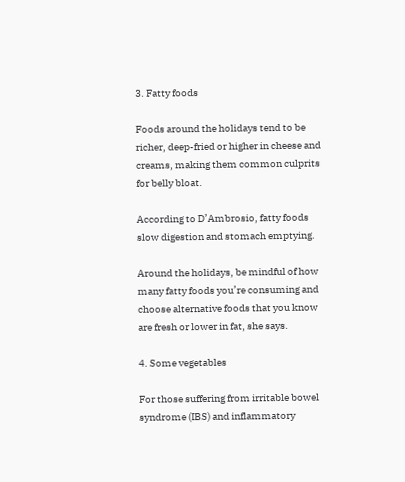3. Fatty foods

Foods around the holidays tend to be richer, deep-fried or higher in cheese and creams, making them common culprits for belly bloat.

According to D’Ambrosio, fatty foods slow digestion and stomach emptying.

Around the holidays, be mindful of how many fatty foods you’re consuming and choose alternative foods that you know are fresh or lower in fat, she says.

4. Some vegetables

For those suffering from irritable bowel syndrome (IBS) and inflammatory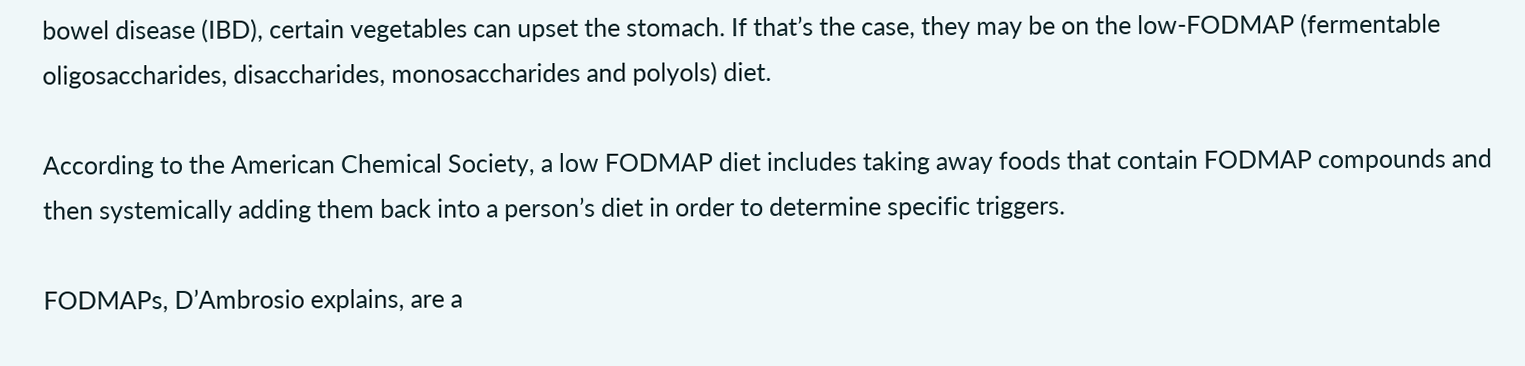bowel disease (IBD), certain vegetables can upset the stomach. If that’s the case, they may be on the low-FODMAP (fermentable oligosaccharides, disaccharides, monosaccharides and polyols) diet.

According to the American Chemical Society, a low FODMAP diet includes taking away foods that contain FODMAP compounds and then systemically adding them back into a person’s diet in order to determine specific triggers.

FODMAPs, D’Ambrosio explains, are a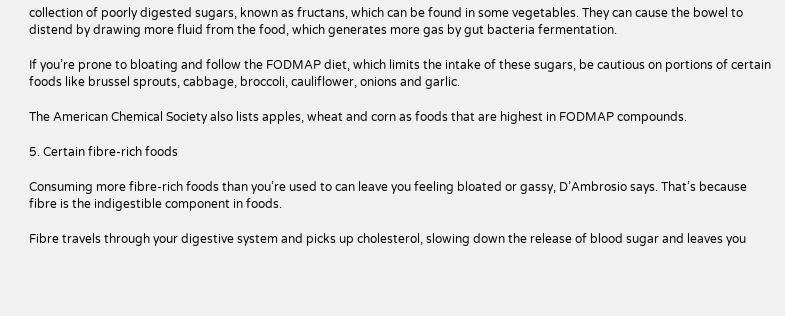collection of poorly digested sugars, known as fructans, which can be found in some vegetables. They can cause the bowel to distend by drawing more fluid from the food, which generates more gas by gut bacteria fermentation.

If you’re prone to bloating and follow the FODMAP diet, which limits the intake of these sugars, be cautious on portions of certain foods like brussel sprouts, cabbage, broccoli, cauliflower, onions and garlic.

The American Chemical Society also lists apples, wheat and corn as foods that are highest in FODMAP compounds.

5. Certain fibre-rich foods

Consuming more fibre-rich foods than you’re used to can leave you feeling bloated or gassy, D’Ambrosio says. That’s because fibre is the indigestible component in foods.

Fibre travels through your digestive system and picks up cholesterol, slowing down the release of blood sugar and leaves you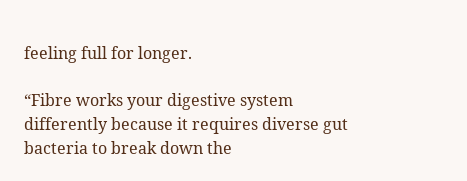feeling full for longer.

“Fibre works your digestive system differently because it requires diverse gut bacteria to break down the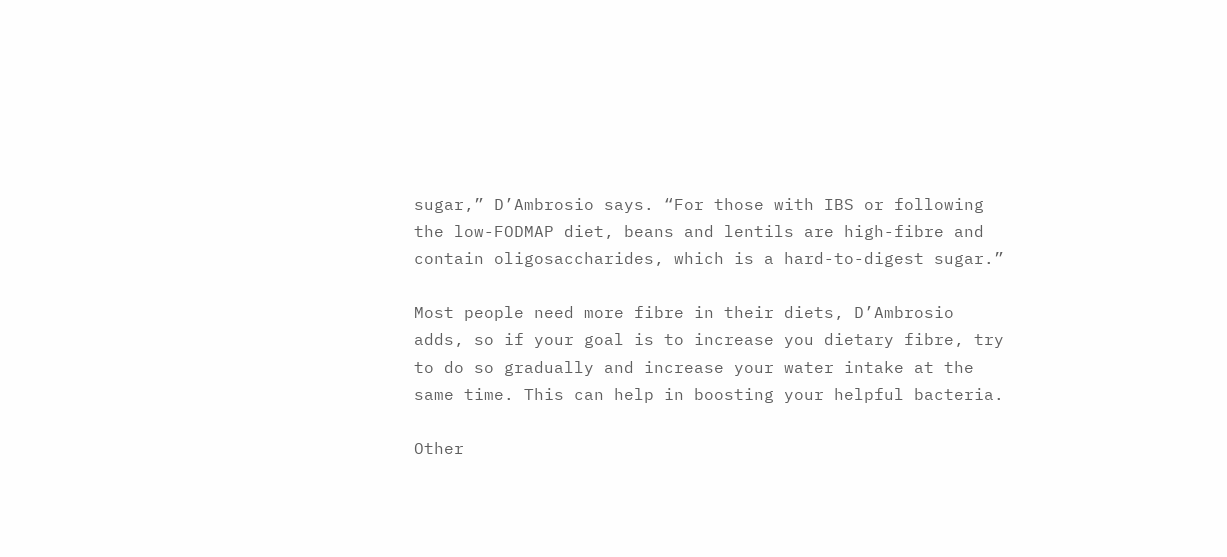sugar,” D’Ambrosio says. “For those with IBS or following the low-FODMAP diet, beans and lentils are high-fibre and contain oligosaccharides, which is a hard-to-digest sugar.”

Most people need more fibre in their diets, D’Ambrosio adds, so if your goal is to increase you dietary fibre, try to do so gradually and increase your water intake at the same time. This can help in boosting your helpful bacteria.

Other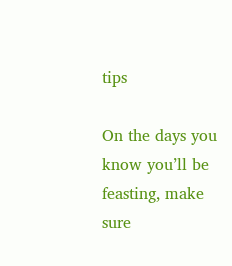tips

On the days you know you’ll be feasting, make sure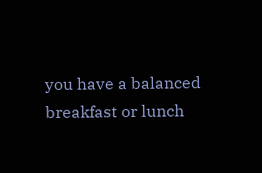you have a balanced breakfast or lunch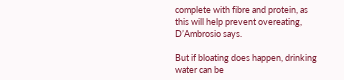complete with fibre and protein, as this will help prevent overeating, D’Ambrosio says.

But if bloating does happen, drinking water can be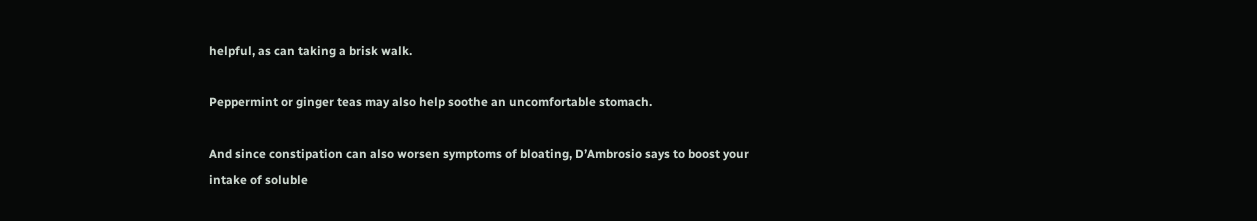helpful, as can taking a brisk walk.

Peppermint or ginger teas may also help soothe an uncomfortable stomach.

And since constipation can also worsen symptoms of bloating, D’Ambrosio says to boost your intake of soluble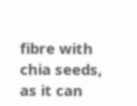fibre with chia seeds, as it can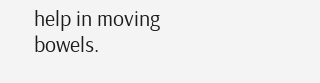help in moving bowels.